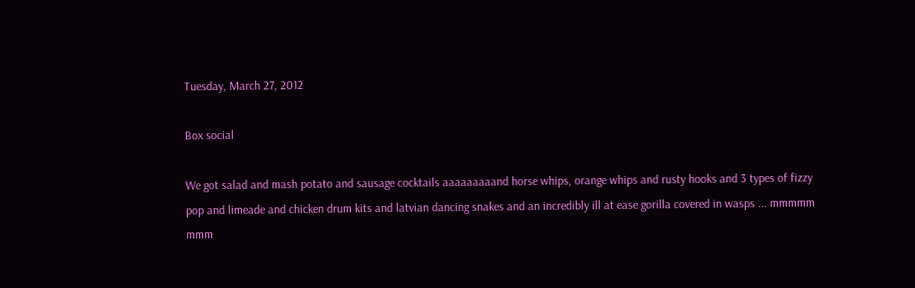Tuesday, March 27, 2012

Box social

We got salad and mash potato and sausage cocktails aaaaaaaaand horse whips, orange whips and rusty hooks and 3 types of fizzy pop and limeade and chicken drum kits and latvian dancing snakes and an incredibly ill at ease gorilla covered in wasps ... mmmmm mmm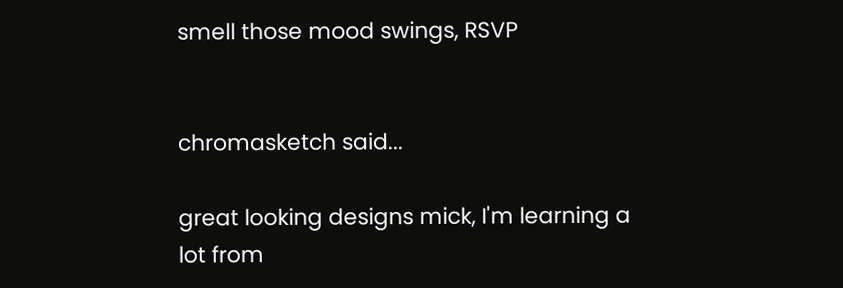smell those mood swings, RSVP


chromasketch said...

great looking designs mick, I'm learning a lot from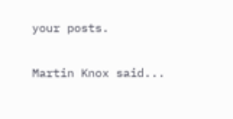your posts.

Martin Knox said...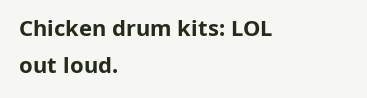Chicken drum kits: LOL out loud.